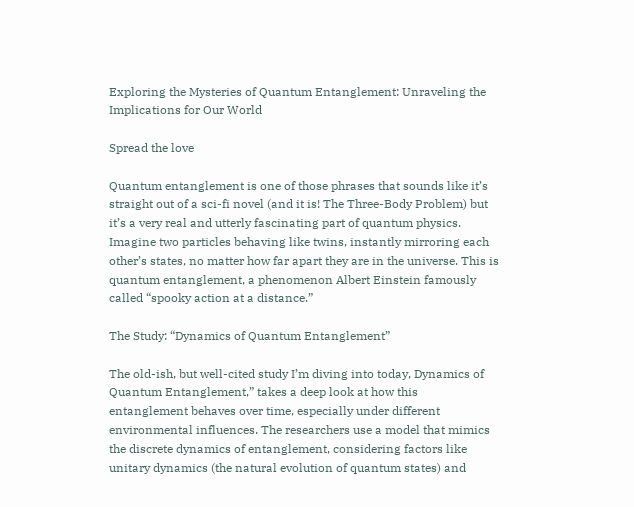Exploring the Mysteries of Quantum Entanglement: Unraveling the Implications for Our World

Spread the love

Quantum entanglement is one of those phrases that sounds like it’s straight out of a sci-fi novel (and it is! The Three-Body Problem) but it’s a very real and utterly fascinating part of quantum physics. Imagine two particles behaving like twins, instantly mirroring each other’s states, no matter how far apart they are in the universe. This is quantum entanglement, a phenomenon Albert Einstein famously called “spooky action at a distance.”

The Study: “Dynamics of Quantum Entanglement”

The old-ish, but well-cited study I’m diving into today, Dynamics of Quantum Entanglement,” takes a deep look at how this entanglement behaves over time, especially under different environmental influences. The researchers use a model that mimics the discrete dynamics of entanglement, considering factors like unitary dynamics (the natural evolution of quantum states) and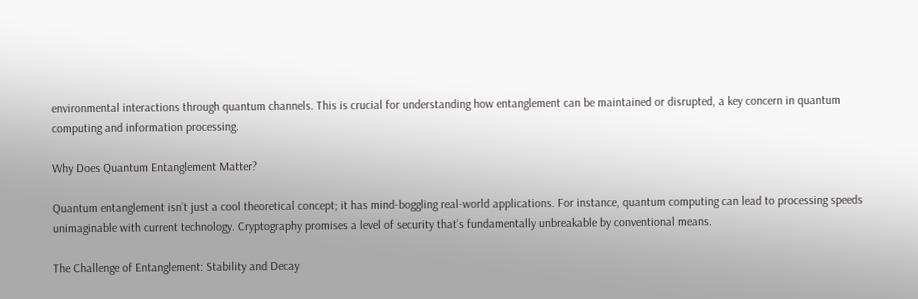environmental interactions through quantum channels. This is crucial for understanding how entanglement can be maintained or disrupted, a key concern in quantum computing and information processing.

Why Does Quantum Entanglement Matter?

Quantum entanglement isn’t just a cool theoretical concept; it has mind-boggling real-world applications. For instance, quantum computing can lead to processing speeds unimaginable with current technology. Cryptography promises a level of security that’s fundamentally unbreakable by conventional means.

The Challenge of Entanglement: Stability and Decay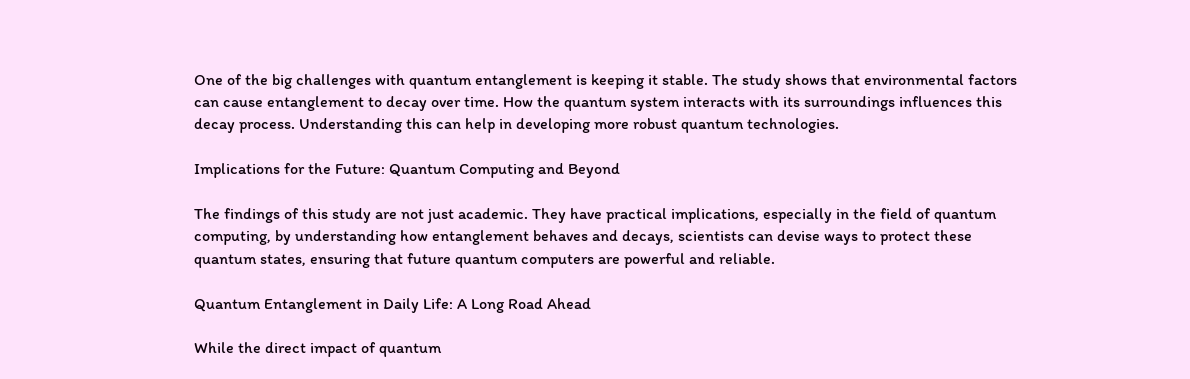One of the big challenges with quantum entanglement is keeping it stable. The study shows that environmental factors can cause entanglement to decay over time. How the quantum system interacts with its surroundings influences this decay process. Understanding this can help in developing more robust quantum technologies.

Implications for the Future: Quantum Computing and Beyond

The findings of this study are not just academic. They have practical implications, especially in the field of quantum computing, by understanding how entanglement behaves and decays, scientists can devise ways to protect these quantum states, ensuring that future quantum computers are powerful and reliable.

Quantum Entanglement in Daily Life: A Long Road Ahead

While the direct impact of quantum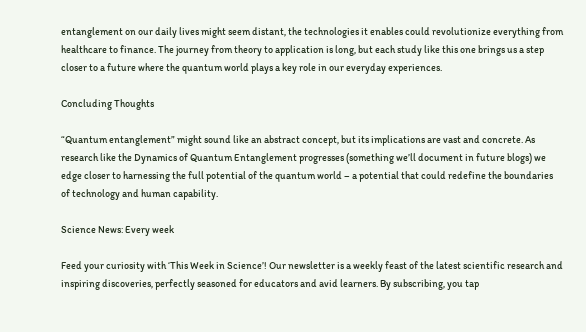entanglement on our daily lives might seem distant, the technologies it enables could revolutionize everything from healthcare to finance. The journey from theory to application is long, but each study like this one brings us a step closer to a future where the quantum world plays a key role in our everyday experiences.

Concluding Thoughts

“Quantum entanglement” might sound like an abstract concept, but its implications are vast and concrete. As research like the Dynamics of Quantum Entanglement progresses (something we’ll document in future blogs) we edge closer to harnessing the full potential of the quantum world – a potential that could redefine the boundaries of technology and human capability.

Science News: Every week

Feed your curiosity with ‘This Week in Science’! Our newsletter is a weekly feast of the latest scientific research and inspiring discoveries, perfectly seasoned for educators and avid learners. By subscribing, you tap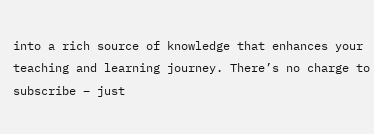into a rich source of knowledge that enhances your teaching and learning journey. There’s no charge to subscribe – just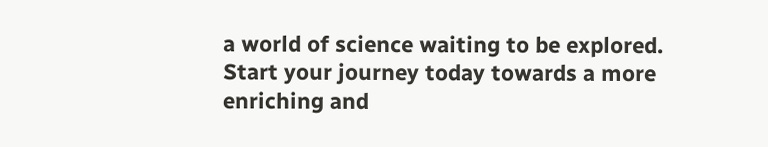a world of science waiting to be explored. Start your journey today towards a more enriching and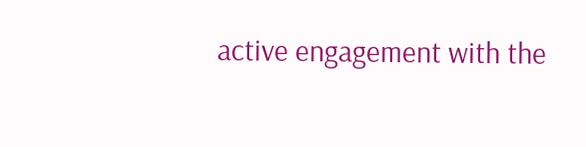active engagement with the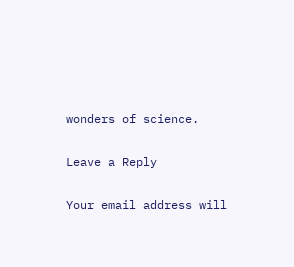wonders of science.

Leave a Reply

Your email address will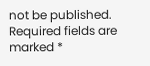not be published. Required fields are marked *